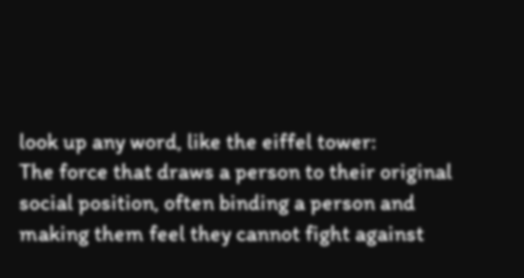look up any word, like the eiffel tower:
The force that draws a person to their original social position, often binding a person and making them feel they cannot fight against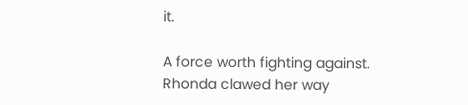it.

A force worth fighting against.
Rhonda clawed her way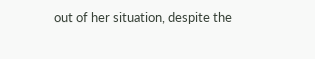out of her situation, despite the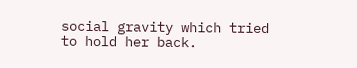social gravity which tried to hold her back.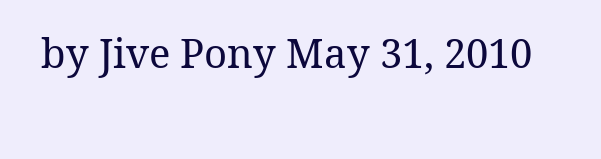by Jive Pony May 31, 2010